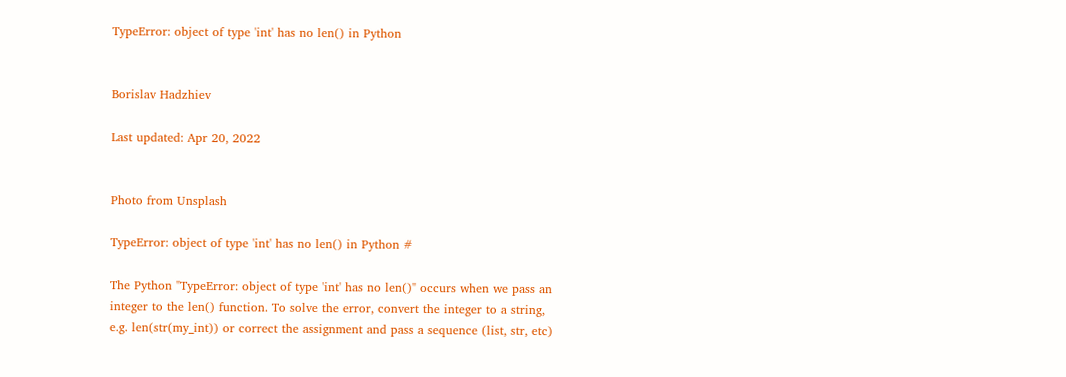TypeError: object of type 'int' has no len() in Python


Borislav Hadzhiev

Last updated: Apr 20, 2022


Photo from Unsplash

TypeError: object of type 'int' has no len() in Python #

The Python "TypeError: object of type 'int' has no len()" occurs when we pass an integer to the len() function. To solve the error, convert the integer to a string, e.g. len(str(my_int)) or correct the assignment and pass a sequence (list, str, etc)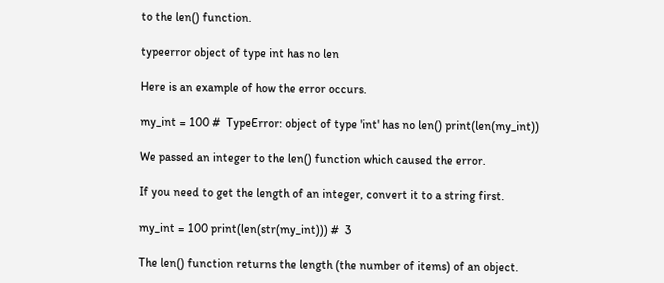to the len() function.

typeerror object of type int has no len

Here is an example of how the error occurs.

my_int = 100 #  TypeError: object of type 'int' has no len() print(len(my_int))

We passed an integer to the len() function which caused the error.

If you need to get the length of an integer, convert it to a string first.

my_int = 100 print(len(str(my_int))) #  3

The len() function returns the length (the number of items) of an object.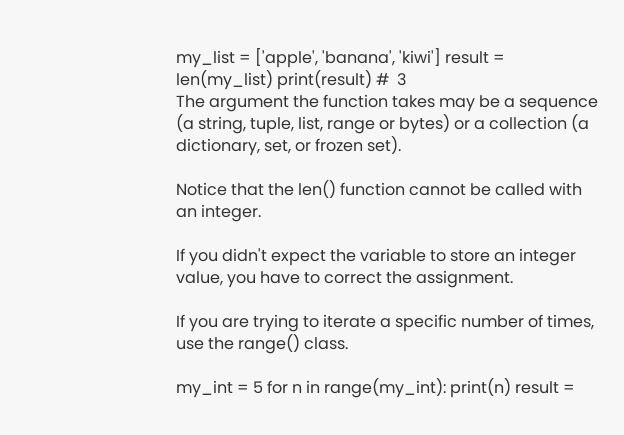my_list = ['apple', 'banana', 'kiwi'] result = len(my_list) print(result) #  3
The argument the function takes may be a sequence (a string, tuple, list, range or bytes) or a collection (a dictionary, set, or frozen set).

Notice that the len() function cannot be called with an integer.

If you didn't expect the variable to store an integer value, you have to correct the assignment.

If you are trying to iterate a specific number of times, use the range() class.

my_int = 5 for n in range(my_int): print(n) result =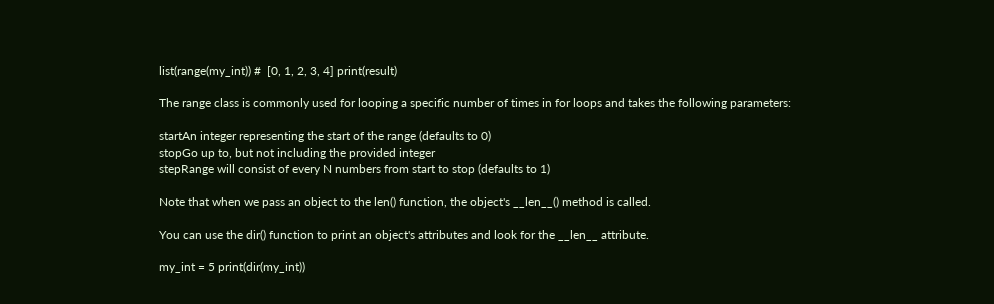list(range(my_int)) #  [0, 1, 2, 3, 4] print(result)

The range class is commonly used for looping a specific number of times in for loops and takes the following parameters:

startAn integer representing the start of the range (defaults to 0)
stopGo up to, but not including the provided integer
stepRange will consist of every N numbers from start to stop (defaults to 1)

Note that when we pass an object to the len() function, the object's __len__() method is called.

You can use the dir() function to print an object's attributes and look for the __len__ attribute.

my_int = 5 print(dir(my_int))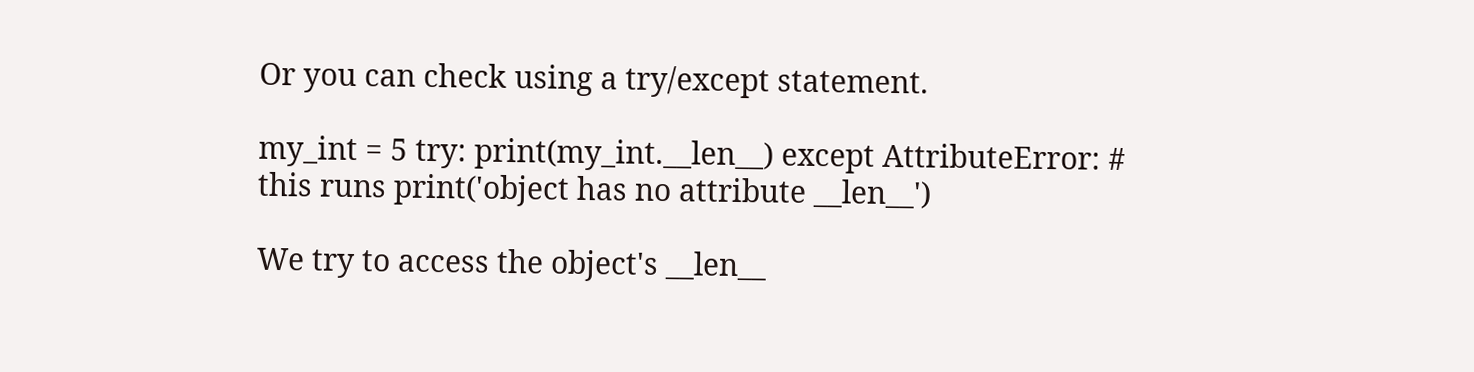Or you can check using a try/except statement.

my_int = 5 try: print(my_int.__len__) except AttributeError: #  this runs print('object has no attribute __len__')

We try to access the object's __len__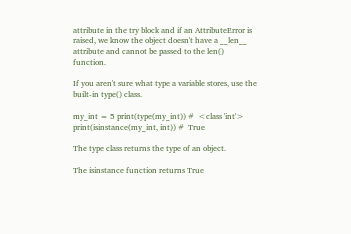attribute in the try block and if an AttributeError is raised, we know the object doesn't have a __len__ attribute and cannot be passed to the len() function.

If you aren't sure what type a variable stores, use the built-in type() class.

my_int = 5 print(type(my_int)) #  <class 'int'> print(isinstance(my_int, int)) #  True

The type class returns the type of an object.

The isinstance function returns True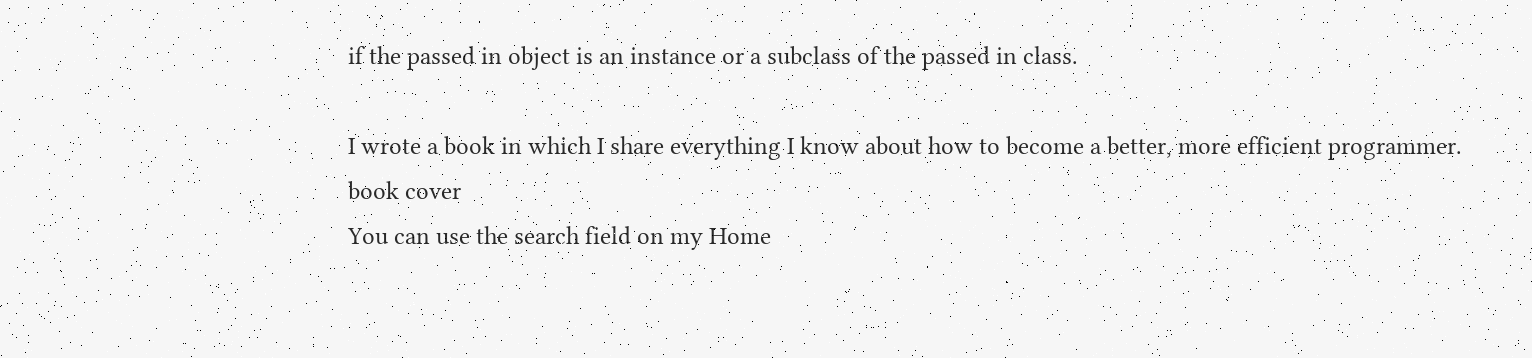if the passed in object is an instance or a subclass of the passed in class.

I wrote a book in which I share everything I know about how to become a better, more efficient programmer.
book cover
You can use the search field on my Home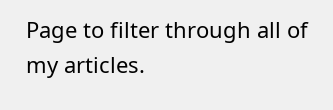Page to filter through all of my articles.